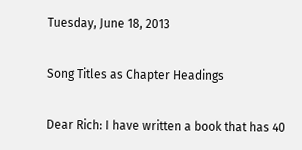Tuesday, June 18, 2013

Song Titles as Chapter Headings

Dear Rich: I have written a book that has 40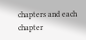chapters and each chapter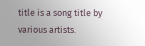title is a song title by various artists.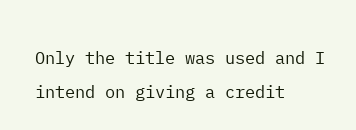Only the title was used and I intend on giving a credit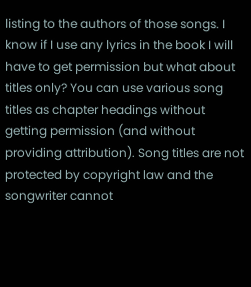listing to the authors of those songs. I know if I use any lyrics in the book I will have to get permission but what about titles only? You can use various song titles as chapter headings without getting permission (and without providing attribution). Song titles are not protected by copyright law and the songwriter cannot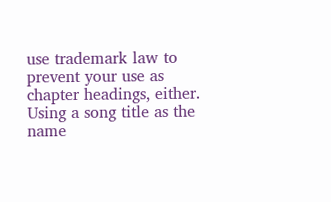use trademark law to prevent your use as chapter headings, either. Using a song title as the name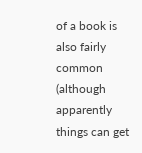of a book is also fairly common (although apparently things can get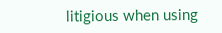litigious when using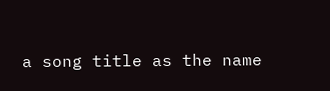a song title as the name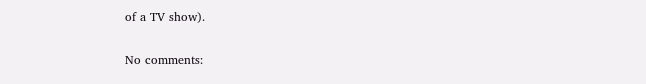of a TV show).

No comments: